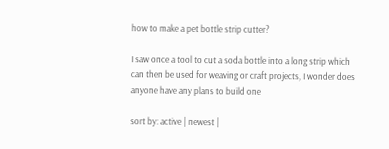how to make a pet bottle strip cutter?

I saw once a tool to cut a soda bottle into a long strip which can then be used for weaving or craft projects, I wonder does anyone have any plans to build one

sort by: active | newest |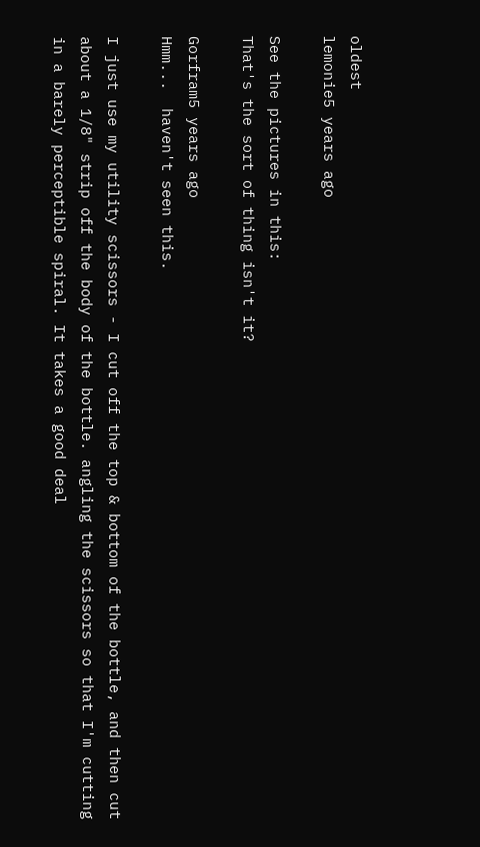oldest
lemonie5 years ago

See the pictures in this:
That's the sort of thing isn't it?

Gorfram5 years ago
Hmm...  haven't seen this.

I just use my utility scissors - I cut off the top & bottom of the bottle, and then cut about a 1/8" strip off the body of the bottle. angling the scissors so that I'm cutting in a barely perceptible spiral. It takes a good deal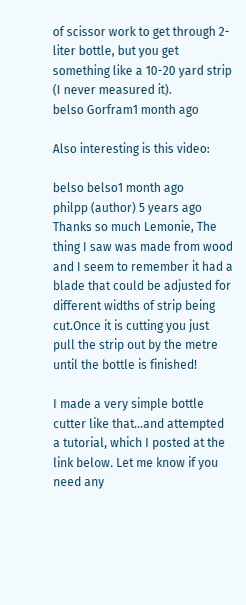of scissor work to get through 2-liter bottle, but you get something like a 10-20 yard strip (I never measured it).
belso Gorfram1 month ago

Also interesting is this video:

belso belso1 month ago
philpp (author) 5 years ago
Thanks so much Lemonie, The thing I saw was made from wood and I seem to remember it had a blade that could be adjusted for different widths of strip being cut.Once it is cutting you just pull the strip out by the metre until the bottle is finished!

I made a very simple bottle cutter like that...and attempted a tutorial, which I posted at the link below. Let me know if you need any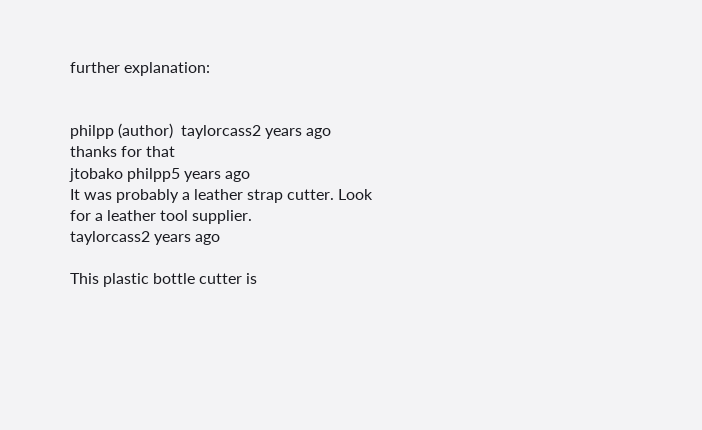further explanation:


philpp (author)  taylorcass2 years ago
thanks for that
jtobako philpp5 years ago
It was probably a leather strap cutter. Look for a leather tool supplier.
taylorcass2 years ago

This plastic bottle cutter is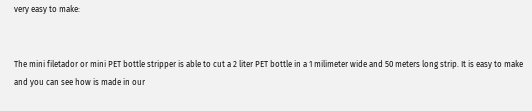very easy to make:


The mini filetador or mini PET bottle stripper is able to cut a 2 liter PET bottle in a 1 milimeter wide and 50 meters long strip. It is easy to make and you can see how is made in our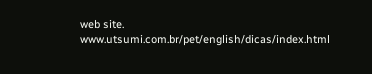web site. www.utsumi.com.br/pet/english/dicas/index.html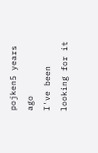pojken5 years ago
I've been looking for it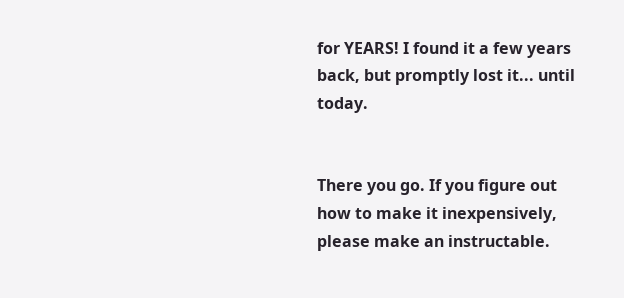for YEARS! I found it a few years back, but promptly lost it... until today.


There you go. If you figure out how to make it inexpensively, please make an instructable.